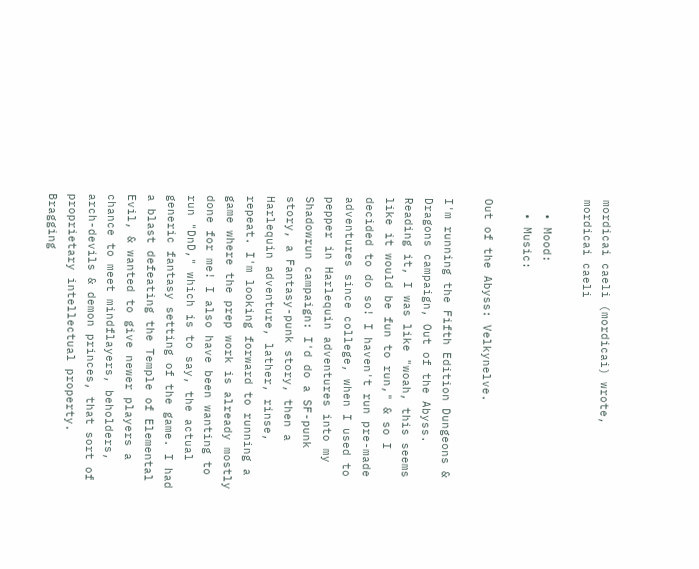mordicai caeli (mordicai) wrote,
mordicai caeli

  • Mood:
  • Music:

Out of the Abyss: Velkynelve.

I'm running the Fifth Edition Dungeons & Dragons campaign, Out of the Abyss. Reading it, I was like "woah, this seems like it would be fun to run," & so I decided to do so! I haven't run pre-made adventures since college, when I used to pepper in Harlequin adventures into my Shadowrun campaign: I'd do a SF-punk story, a Fantasy-punk story, then a Harlequin adventure, lather, rinse, repeat. I'm looking forward to running a game where the prep work is already mostly done for me! I also have been wanting to run "DnD," which is to say, the actual generic fantasy setting of the game. I had a blast defeating the Temple of Elemental Evil, & wanted to give newer players a chance to meet mindflayers, beholders, arch-devils & demon princes, that sort of proprietary intellectual property. Bragging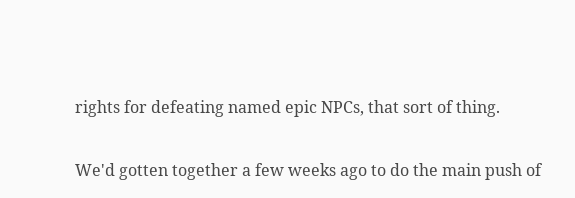rights for defeating named epic NPCs, that sort of thing.

We'd gotten together a few weeks ago to do the main push of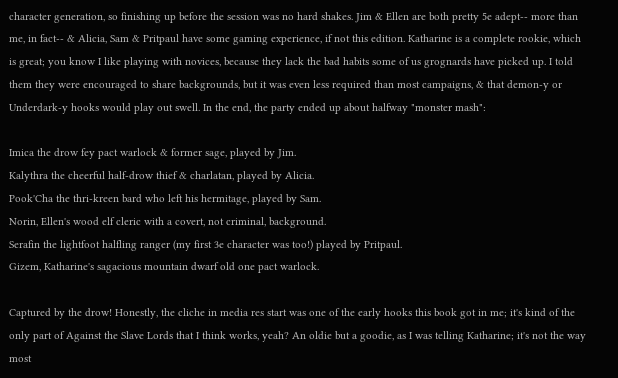character generation, so finishing up before the session was no hard shakes. Jim & Ellen are both pretty 5e adept-- more than me, in fact-- & Alicia, Sam & Pritpaul have some gaming experience, if not this edition. Katharine is a complete rookie, which is great; you know I like playing with novices, because they lack the bad habits some of us grognards have picked up. I told them they were encouraged to share backgrounds, but it was even less required than most campaigns, & that demon-y or Underdark-y hooks would play out swell. In the end, the party ended up about halfway "monster mash":

Imica the drow fey pact warlock & former sage, played by Jim.
Kalythra the cheerful half-drow thief & charlatan, played by Alicia.
Pook'Cha the thri-kreen bard who left his hermitage, played by Sam.
Norin, Ellen's wood elf cleric with a covert, not criminal, background.
Serafin the lightfoot halfling ranger (my first 3e character was too!) played by Pritpaul.
Gizem, Katharine's sagacious mountain dwarf old one pact warlock.

Captured by the drow! Honestly, the cliche in media res start was one of the early hooks this book got in me; it's kind of the only part of Against the Slave Lords that I think works, yeah? An oldie but a goodie, as I was telling Katharine; it's not the way most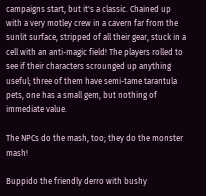campaigns start, but it's a classic. Chained up with a very motley crew in a cavern far from the sunlit surface, stripped of all their gear, stuck in a cell with an anti-magic field! The players rolled to see if their characters scrounged up anything useful; three of them have semi-tame tarantula pets, one has a small gem, but nothing of immediate value.

The NPCs do the mash, too; they do the monster mash!

Buppido the friendly derro with bushy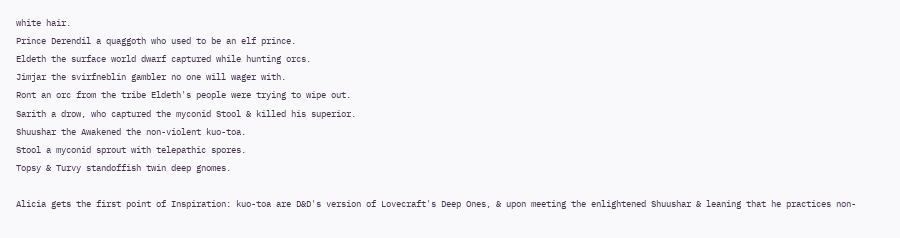white hair.
Prince Derendil a quaggoth who used to be an elf prince.
Eldeth the surface world dwarf captured while hunting orcs.
Jimjar the svirfneblin gambler no one will wager with.
Ront an orc from the tribe Eldeth's people were trying to wipe out.
Sarith a drow, who captured the myconid Stool & killed his superior.
Shuushar the Awakened the non-violent kuo-toa.
Stool a myconid sprout with telepathic spores.
Topsy & Turvy standoffish twin deep gnomes.

Alicia gets the first point of Inspiration: kuo-toa are D&D's version of Lovecraft's Deep Ones, & upon meeting the enlightened Shuushar & leaning that he practices non-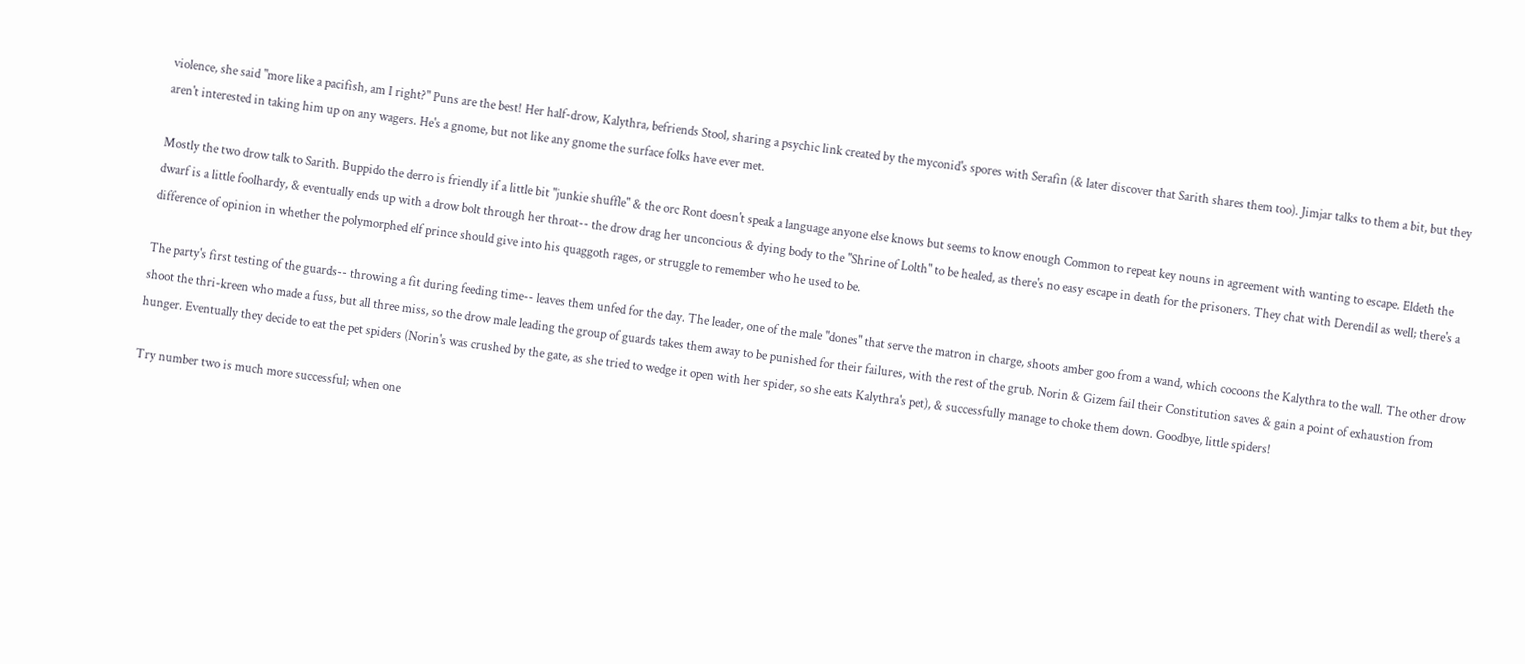violence, she said "more like a pacifish, am I right?" Puns are the best! Her half-drow, Kalythra, befriends Stool, sharing a psychic link created by the myconid's spores with Serafin (& later discover that Sarith shares them too). Jimjar talks to them a bit, but they aren't interested in taking him up on any wagers. He's a gnome, but not like any gnome the surface folks have ever met.

Mostly the two drow talk to Sarith. Buppido the derro is friendly if a little bit "junkie shuffle" & the orc Ront doesn't speak a language anyone else knows but seems to know enough Common to repeat key nouns in agreement with wanting to escape. Eldeth the dwarf is a little foolhardy, & eventually ends up with a drow bolt through her throat-- the drow drag her unconcious & dying body to the "Shrine of Lolth" to be healed, as there's no easy escape in death for the prisoners. They chat with Derendil as well; there's a difference of opinion in whether the polymorphed elf prince should give into his quaggoth rages, or struggle to remember who he used to be.

The party's first testing of the guards-- throwing a fit during feeding time-- leaves them unfed for the day. The leader, one of the male "dones" that serve the matron in charge, shoots amber goo from a wand, which cocoons the Kalythra to the wall. The other drow shoot the thri-kreen who made a fuss, but all three miss, so the drow male leading the group of guards takes them away to be punished for their failures, with the rest of the grub. Norin & Gizem fail their Constitution saves & gain a point of exhaustion from hunger. Eventually they decide to eat the pet spiders (Norin's was crushed by the gate, as she tried to wedge it open with her spider, so she eats Kalythra's pet), & successfully manage to choke them down. Goodbye, little spiders!

Try number two is much more successful; when one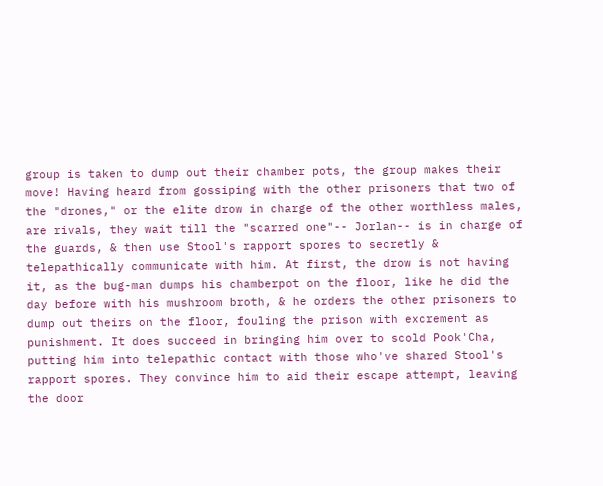group is taken to dump out their chamber pots, the group makes their move! Having heard from gossiping with the other prisoners that two of the "drones," or the elite drow in charge of the other worthless males, are rivals, they wait till the "scarred one"-- Jorlan-- is in charge of the guards, & then use Stool's rapport spores to secretly & telepathically communicate with him. At first, the drow is not having it, as the bug-man dumps his chamberpot on the floor, like he did the day before with his mushroom broth, & he orders the other prisoners to dump out theirs on the floor, fouling the prison with excrement as punishment. It does succeed in bringing him over to scold Pook'Cha, putting him into telepathic contact with those who've shared Stool's rapport spores. They convince him to aid their escape attempt, leaving the door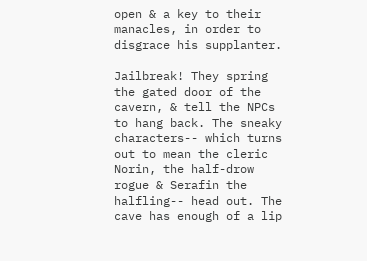open & a key to their manacles, in order to disgrace his supplanter.

Jailbreak! They spring the gated door of the cavern, & tell the NPCs to hang back. The sneaky characters-- which turns out to mean the cleric Norin, the half-drow rogue & Serafin the halfling-- head out. The cave has enough of a lip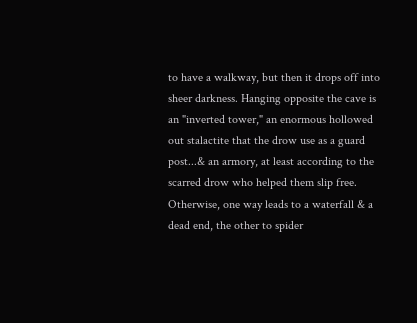to have a walkway, but then it drops off into sheer darkness. Hanging opposite the cave is an "inverted tower," an enormous hollowed out stalactite that the drow use as a guard post...& an armory, at least according to the scarred drow who helped them slip free. Otherwise, one way leads to a waterfall & a dead end, the other to spider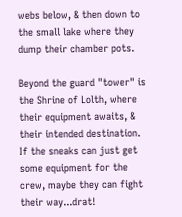webs below, & then down to the small lake where they dump their chamber pots.

Beyond the guard "tower" is the Shrine of Lolth, where their equipment awaits, & their intended destination. If the sneaks can just get some equipment for the crew, maybe they can fight their way...drat!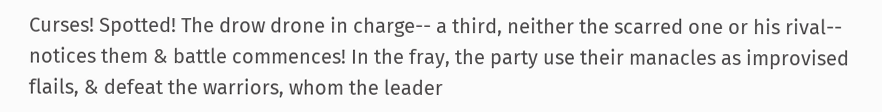Curses! Spotted! The drow drone in charge-- a third, neither the scarred one or his rival-- notices them & battle commences! In the fray, the party use their manacles as improvised flails, & defeat the warriors, whom the leader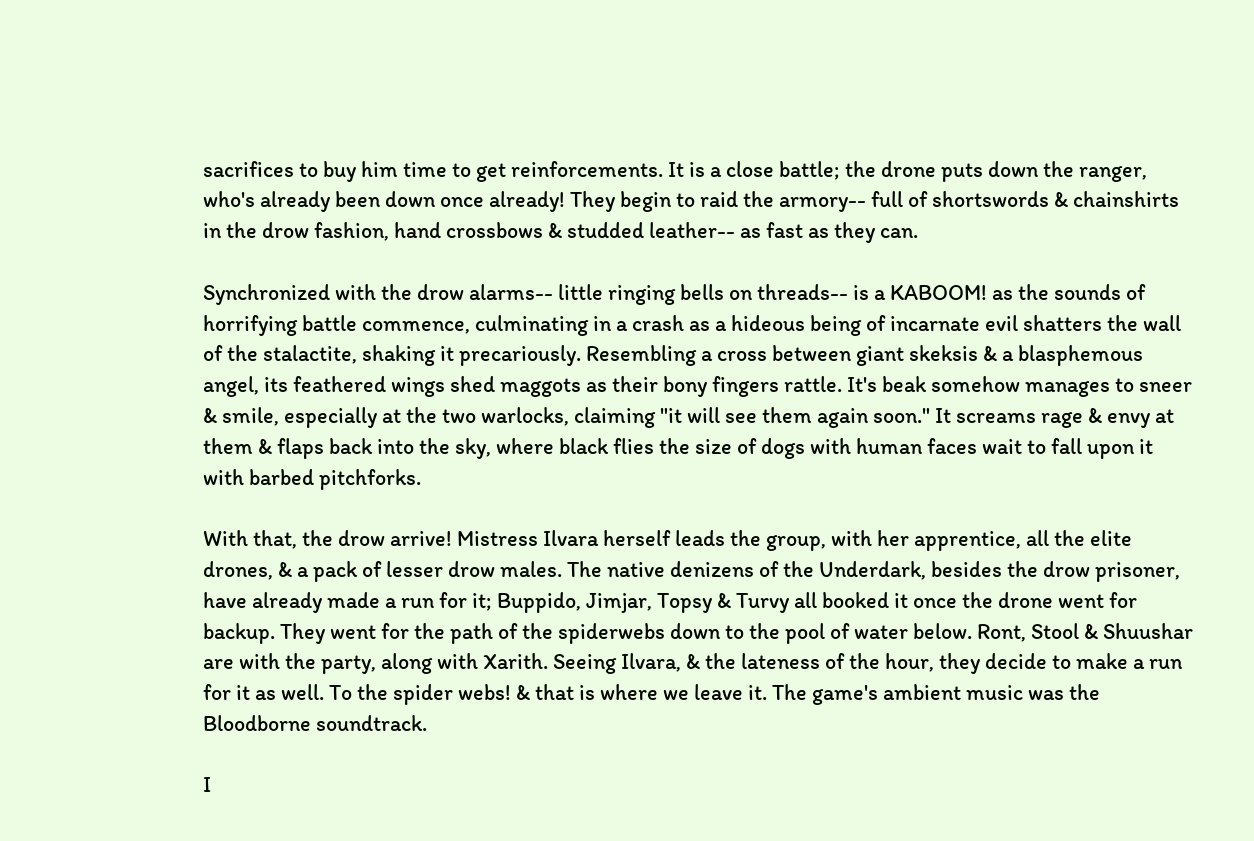sacrifices to buy him time to get reinforcements. It is a close battle; the drone puts down the ranger, who's already been down once already! They begin to raid the armory-- full of shortswords & chainshirts in the drow fashion, hand crossbows & studded leather-- as fast as they can.

Synchronized with the drow alarms-- little ringing bells on threads-- is a KABOOM! as the sounds of horrifying battle commence, culminating in a crash as a hideous being of incarnate evil shatters the wall of the stalactite, shaking it precariously. Resembling a cross between giant skeksis & a blasphemous angel, its feathered wings shed maggots as their bony fingers rattle. It's beak somehow manages to sneer & smile, especially at the two warlocks, claiming "it will see them again soon." It screams rage & envy at them & flaps back into the sky, where black flies the size of dogs with human faces wait to fall upon it with barbed pitchforks.

With that, the drow arrive! Mistress Ilvara herself leads the group, with her apprentice, all the elite drones, & a pack of lesser drow males. The native denizens of the Underdark, besides the drow prisoner, have already made a run for it; Buppido, Jimjar, Topsy & Turvy all booked it once the drone went for backup. They went for the path of the spiderwebs down to the pool of water below. Ront, Stool & Shuushar are with the party, along with Xarith. Seeing Ilvara, & the lateness of the hour, they decide to make a run for it as well. To the spider webs! & that is where we leave it. The game's ambient music was the Bloodborne soundtrack.

I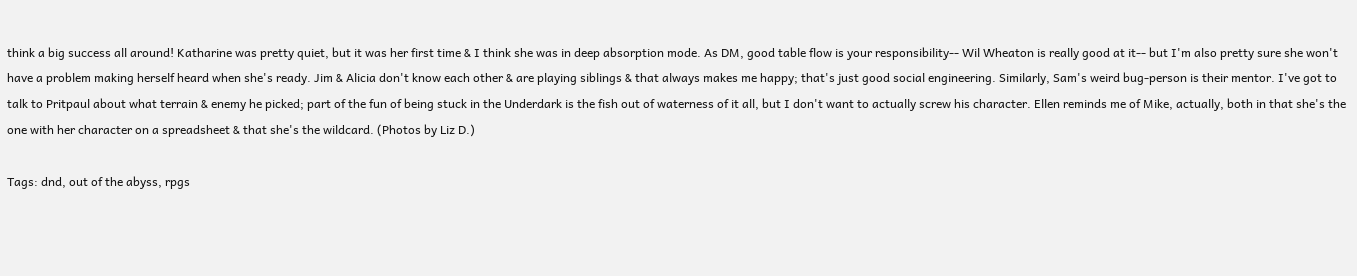think a big success all around! Katharine was pretty quiet, but it was her first time & I think she was in deep absorption mode. As DM, good table flow is your responsibility-- Wil Wheaton is really good at it-- but I'm also pretty sure she won't have a problem making herself heard when she's ready. Jim & Alicia don't know each other & are playing siblings & that always makes me happy; that's just good social engineering. Similarly, Sam's weird bug-person is their mentor. I've got to talk to Pritpaul about what terrain & enemy he picked; part of the fun of being stuck in the Underdark is the fish out of waterness of it all, but I don't want to actually screw his character. Ellen reminds me of Mike, actually, both in that she's the one with her character on a spreadsheet & that she's the wildcard. (Photos by Liz D.)

Tags: dnd, out of the abyss, rpgs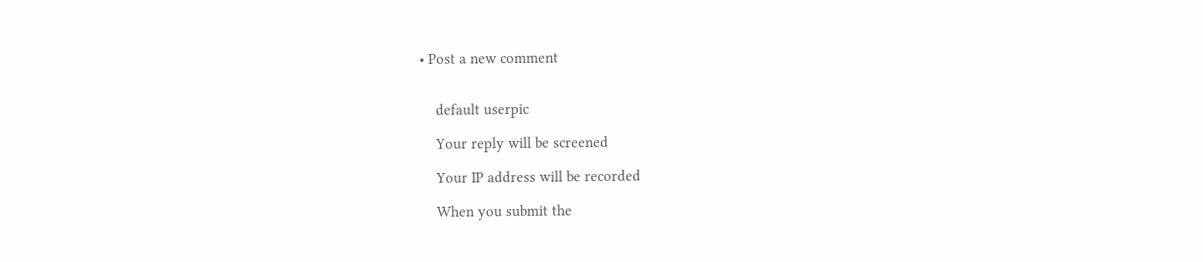• Post a new comment


    default userpic

    Your reply will be screened

    Your IP address will be recorded

    When you submit the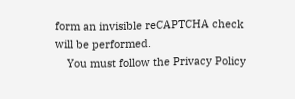form an invisible reCAPTCHA check will be performed.
    You must follow the Privacy Policy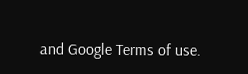and Google Terms of use.